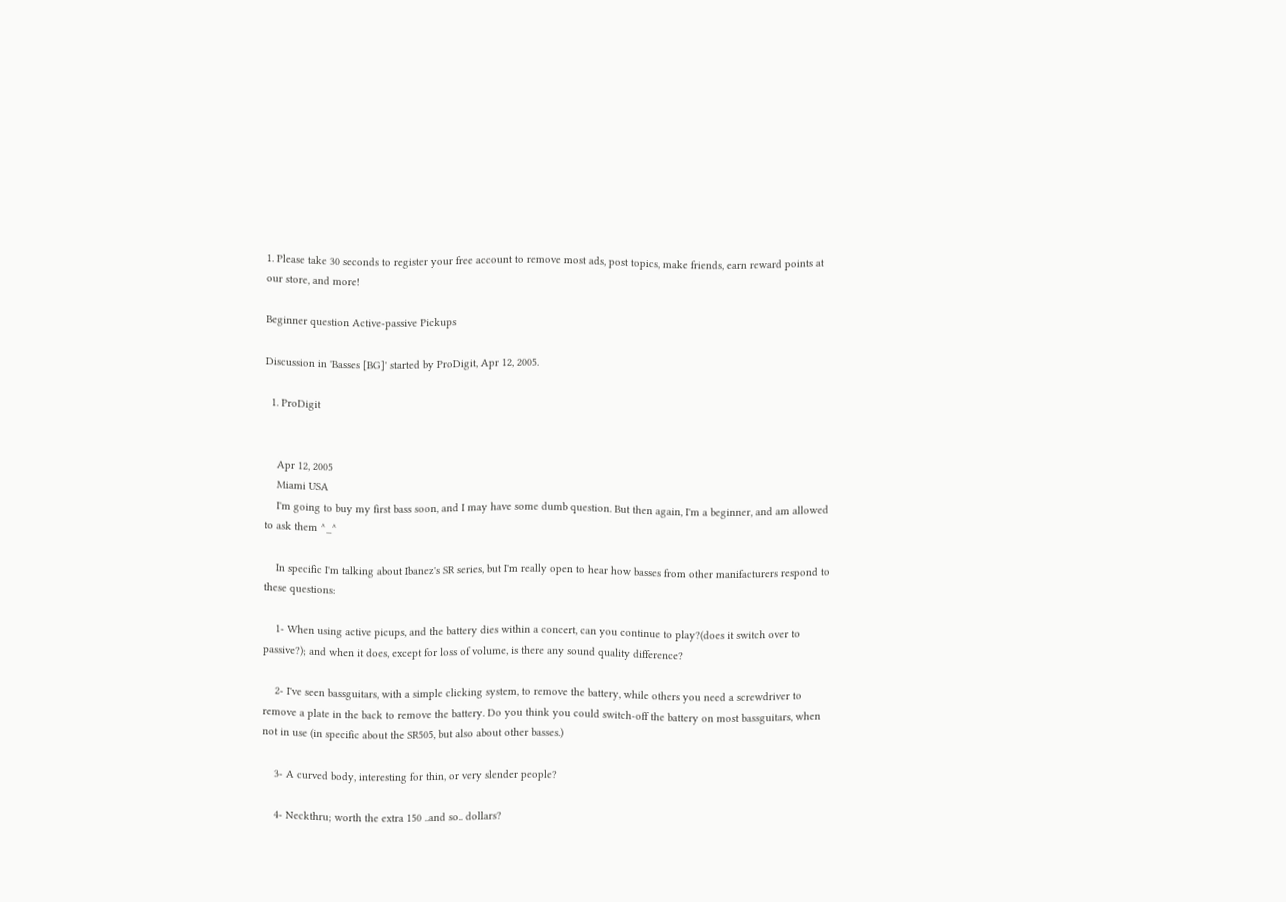1. Please take 30 seconds to register your free account to remove most ads, post topics, make friends, earn reward points at our store, and more!

Beginner question Active-passive Pickups

Discussion in 'Basses [BG]' started by ProDigit, Apr 12, 2005.

  1. ProDigit


    Apr 12, 2005
    Miami USA
    I'm going to buy my first bass soon, and I may have some dumb question. But then again, I'm a beginner, and am allowed to ask them ^_^

    In specific I'm talking about Ibanez's SR series, but I'm really open to hear how basses from other manifacturers respond to these questions:

    1- When using active picups, and the battery dies within a concert, can you continue to play?(does it switch over to passive?); and when it does, except for loss of volume, is there any sound quality difference?

    2- I've seen bassguitars, with a simple clicking system, to remove the battery, while others you need a screwdriver to remove a plate in the back to remove the battery. Do you think you could switch-off the battery on most bassguitars, when not in use (in specific about the SR505, but also about other basses.)

    3- A curved body, interesting for thin, or very slender people?

    4- Neckthru; worth the extra 150 ..and so.. dollars?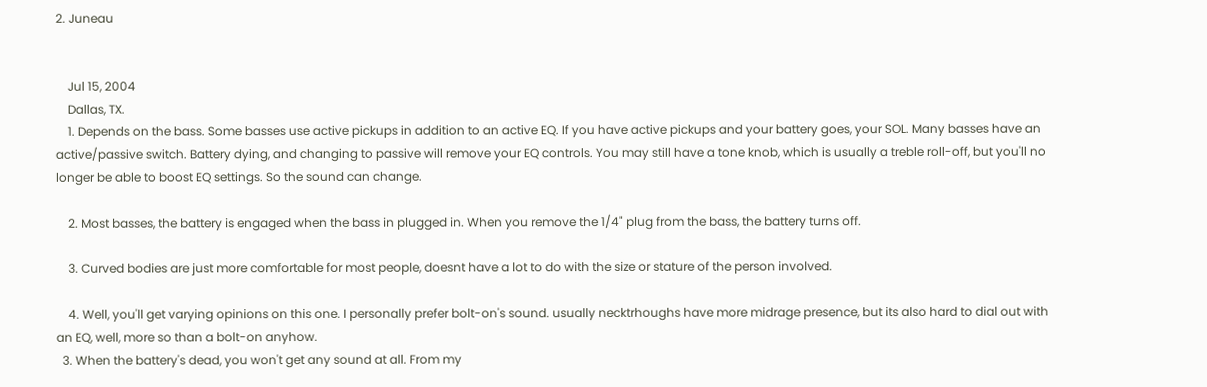2. Juneau


    Jul 15, 2004
    Dallas, TX.
    1. Depends on the bass. Some basses use active pickups in addition to an active EQ. If you have active pickups and your battery goes, your SOL. Many basses have an active/passive switch. Battery dying, and changing to passive will remove your EQ controls. You may still have a tone knob, which is usually a treble roll-off, but you'll no longer be able to boost EQ settings. So the sound can change.

    2. Most basses, the battery is engaged when the bass in plugged in. When you remove the 1/4" plug from the bass, the battery turns off.

    3. Curved bodies are just more comfortable for most people, doesnt have a lot to do with the size or stature of the person involved.

    4. Well, you'll get varying opinions on this one. I personally prefer bolt-on's sound. usually necktrhoughs have more midrage presence, but its also hard to dial out with an EQ, well, more so than a bolt-on anyhow.
  3. When the battery's dead, you won't get any sound at all. From my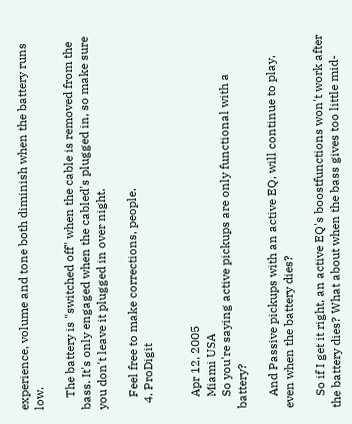experience, volume and tone both diminish when the battery runs low.

    The battery is "switched off" when the cable is removed from the bass. It's only engaged when the cabled's plugged in, so make sure you don't leave it plugged in over night.

    Feel free to make corrections, people.
  4. ProDigit


    Apr 12, 2005
    Miami USA
    So you're saying active pickups are only functional with a battery?

    And Passive pickups with an active EQ, will continue to play, even when the battery dies?

    So if I get it right, an active EQ's boostfunctions won't work after the battery dies? What about when the bass gives too little mid-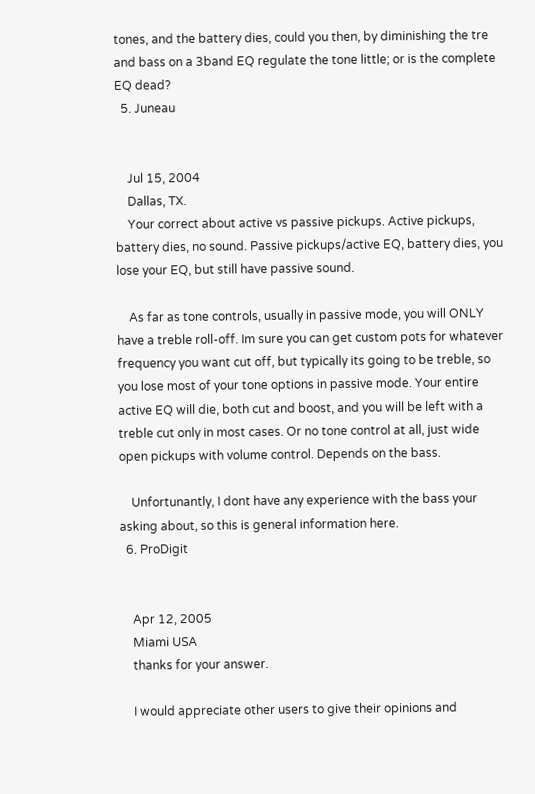tones, and the battery dies, could you then, by diminishing the tre and bass on a 3band EQ regulate the tone little; or is the complete EQ dead?
  5. Juneau


    Jul 15, 2004
    Dallas, TX.
    Your correct about active vs passive pickups. Active pickups, battery dies, no sound. Passive pickups/active EQ, battery dies, you lose your EQ, but still have passive sound.

    As far as tone controls, usually in passive mode, you will ONLY have a treble roll-off. Im sure you can get custom pots for whatever frequency you want cut off, but typically its going to be treble, so you lose most of your tone options in passive mode. Your entire active EQ will die, both cut and boost, and you will be left with a treble cut only in most cases. Or no tone control at all, just wide open pickups with volume control. Depends on the bass.

    Unfortunantly, I dont have any experience with the bass your asking about, so this is general information here.
  6. ProDigit


    Apr 12, 2005
    Miami USA
    thanks for your answer.

    I would appreciate other users to give their opinions and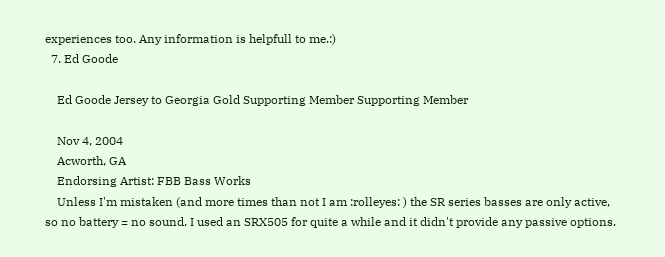experiences too. Any information is helpfull to me.:)
  7. Ed Goode

    Ed Goode Jersey to Georgia Gold Supporting Member Supporting Member

    Nov 4, 2004
    Acworth, GA
    Endorsing Artist: FBB Bass Works
    Unless I'm mistaken (and more times than not I am :rolleyes: ) the SR series basses are only active, so no battery = no sound. I used an SRX505 for quite a while and it didn't provide any passive options.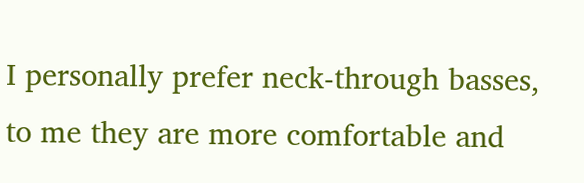I personally prefer neck-through basses, to me they are more comfortable and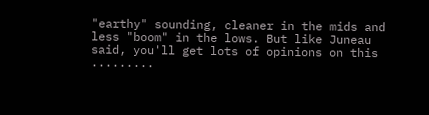"earthy" sounding, cleaner in the mids and less "boom" in the lows. But like Juneau said, you'll get lots of opinions on this .........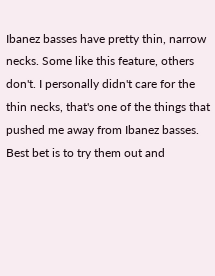Ibanez basses have pretty thin, narrow necks. Some like this feature, others don't. I personally didn't care for the thin necks, that's one of the things that pushed me away from Ibanez basses. Best bet is to try them out and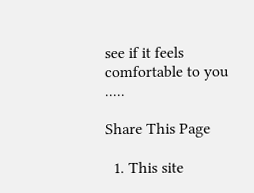see if it feels comfortable to you .....

Share This Page

  1. This site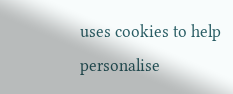uses cookies to help personalise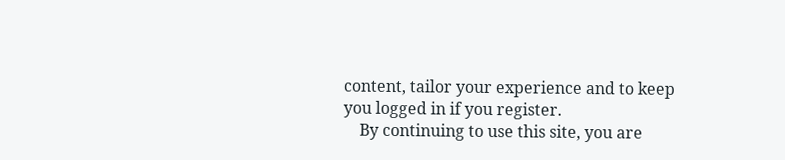content, tailor your experience and to keep you logged in if you register.
    By continuing to use this site, you are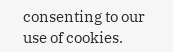consenting to our use of cookies.